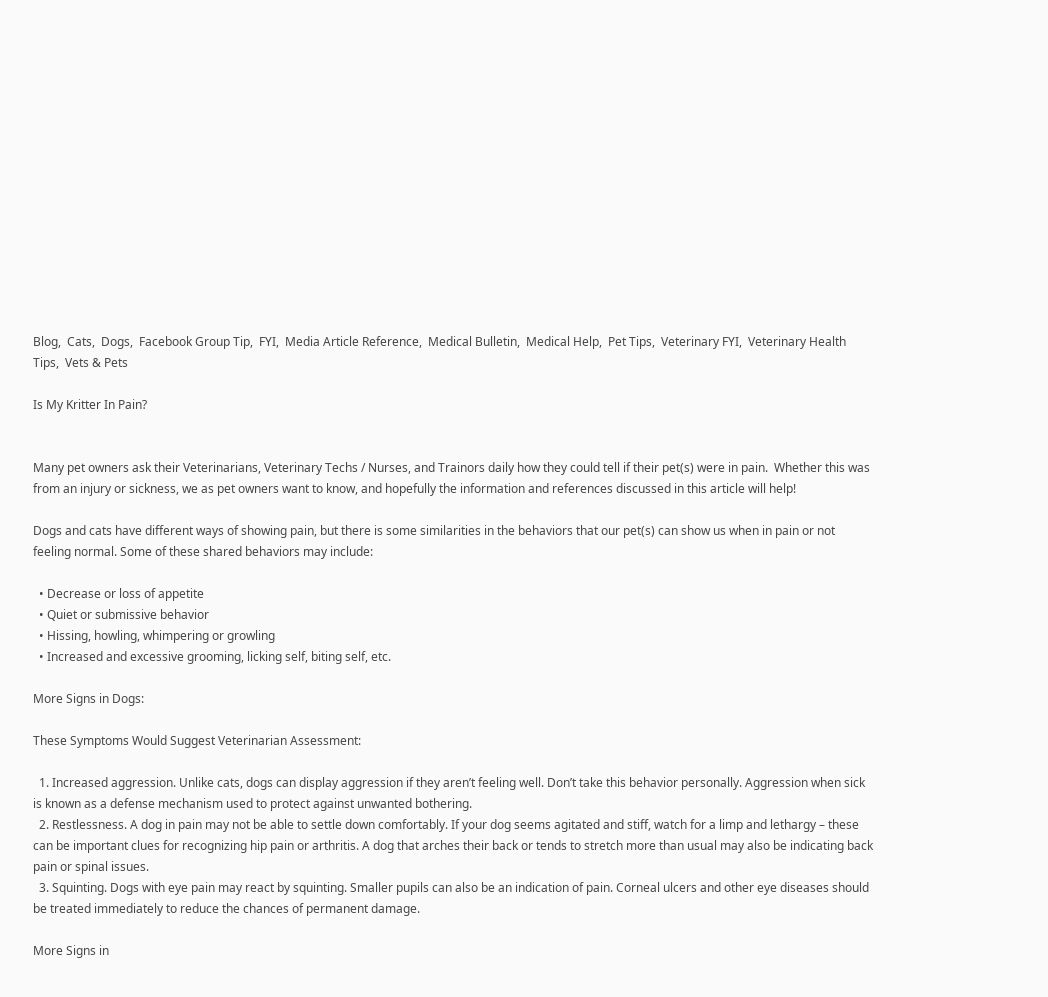Blog,  Cats,  Dogs,  Facebook Group Tip,  FYI,  Media Article Reference,  Medical Bulletin,  Medical Help,  Pet Tips,  Veterinary FYI,  Veterinary Health Tips,  Vets & Pets

Is My Kritter In Pain?


Many pet owners ask their Veterinarians, Veterinary Techs / Nurses, and Trainors daily how they could tell if their pet(s) were in pain.  Whether this was from an injury or sickness, we as pet owners want to know, and hopefully the information and references discussed in this article will help!

Dogs and cats have different ways of showing pain, but there is some similarities in the behaviors that our pet(s) can show us when in pain or not feeling normal. Some of these shared behaviors may include:

  • Decrease or loss of appetite
  • Quiet or submissive behavior
  • Hissing, howling, whimpering or growling
  • Increased and excessive grooming, licking self, biting self, etc.

More Signs in Dogs:

These Symptoms Would Suggest Veterinarian Assessment:

  1. Increased aggression. Unlike cats, dogs can display aggression if they aren’t feeling well. Don’t take this behavior personally. Aggression when sick is known as a defense mechanism used to protect against unwanted bothering.
  2. Restlessness. A dog in pain may not be able to settle down comfortably. If your dog seems agitated and stiff, watch for a limp and lethargy – these can be important clues for recognizing hip pain or arthritis. A dog that arches their back or tends to stretch more than usual may also be indicating back pain or spinal issues.
  3. Squinting. Dogs with eye pain may react by squinting. Smaller pupils can also be an indication of pain. Corneal ulcers and other eye diseases should be treated immediately to reduce the chances of permanent damage.

More Signs in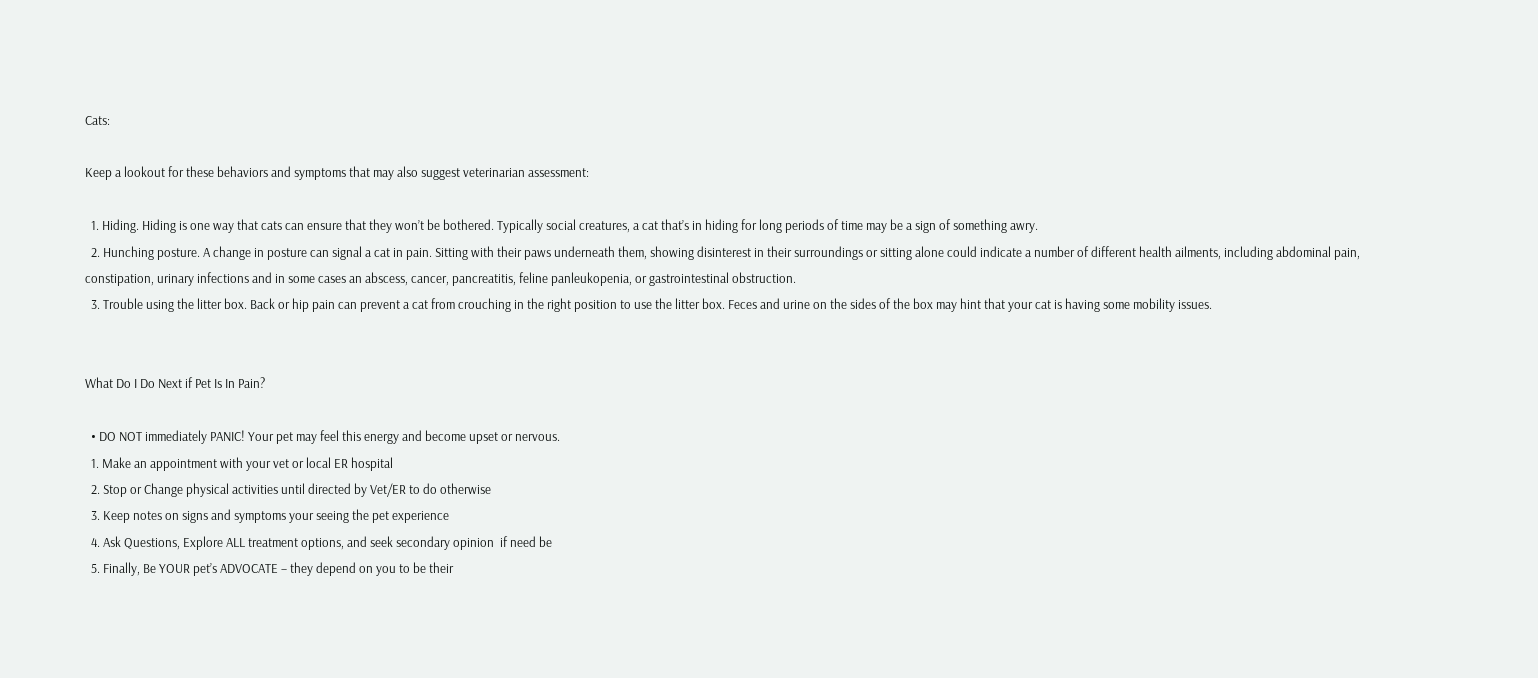Cats:

Keep a lookout for these behaviors and symptoms that may also suggest veterinarian assessment:

  1. Hiding. Hiding is one way that cats can ensure that they won’t be bothered. Typically social creatures, a cat that’s in hiding for long periods of time may be a sign of something awry.
  2. Hunching posture. A change in posture can signal a cat in pain. Sitting with their paws underneath them, showing disinterest in their surroundings or sitting alone could indicate a number of different health ailments, including abdominal pain, constipation, urinary infections and in some cases an abscess, cancer, pancreatitis, feline panleukopenia, or gastrointestinal obstruction.
  3. Trouble using the litter box. Back or hip pain can prevent a cat from crouching in the right position to use the litter box. Feces and urine on the sides of the box may hint that your cat is having some mobility issues.


What Do I Do Next if Pet Is In Pain?

  • DO NOT immediately PANIC! Your pet may feel this energy and become upset or nervous.
  1. Make an appointment with your vet or local ER hospital
  2. Stop or Change physical activities until directed by Vet/ER to do otherwise
  3. Keep notes on signs and symptoms your seeing the pet experience
  4. Ask Questions, Explore ALL treatment options, and seek secondary opinion  if need be
  5. Finally, Be YOUR pet’s ADVOCATE – they depend on you to be their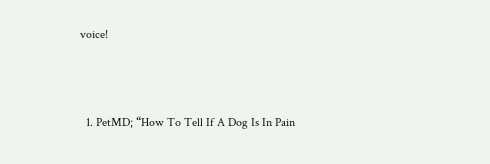voice!



  1. PetMD; “How To Tell If A Dog Is In Pain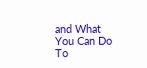and What You Can Do To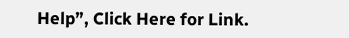Help”, Click Here for Link.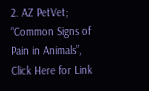2. AZ PetVet; “Common Signs of Pain in Animals”, Click Here for Link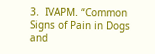3.  IVAPM. “Common Signs of Pain in Dogs and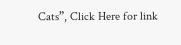Cats”, Click Here for link